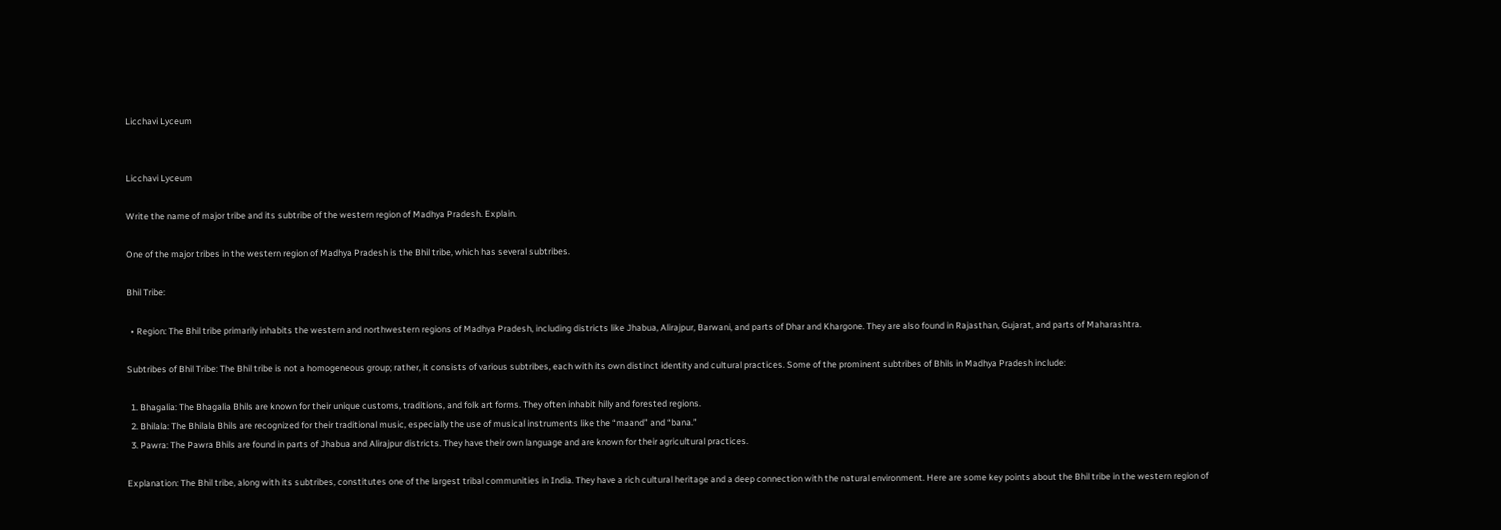Licchavi Lyceum


Licchavi Lyceum

Write the name of major tribe and its subtribe of the western region of Madhya Pradesh. Explain.

One of the major tribes in the western region of Madhya Pradesh is the Bhil tribe, which has several subtribes.

Bhil Tribe:

  • Region: The Bhil tribe primarily inhabits the western and northwestern regions of Madhya Pradesh, including districts like Jhabua, Alirajpur, Barwani, and parts of Dhar and Khargone. They are also found in Rajasthan, Gujarat, and parts of Maharashtra.

Subtribes of Bhil Tribe: The Bhil tribe is not a homogeneous group; rather, it consists of various subtribes, each with its own distinct identity and cultural practices. Some of the prominent subtribes of Bhils in Madhya Pradesh include:

  1. Bhagalia: The Bhagalia Bhils are known for their unique customs, traditions, and folk art forms. They often inhabit hilly and forested regions.
  2. Bhilala: The Bhilala Bhils are recognized for their traditional music, especially the use of musical instruments like the “maand” and “bana.”
  3. Pawra: The Pawra Bhils are found in parts of Jhabua and Alirajpur districts. They have their own language and are known for their agricultural practices.

Explanation: The Bhil tribe, along with its subtribes, constitutes one of the largest tribal communities in India. They have a rich cultural heritage and a deep connection with the natural environment. Here are some key points about the Bhil tribe in the western region of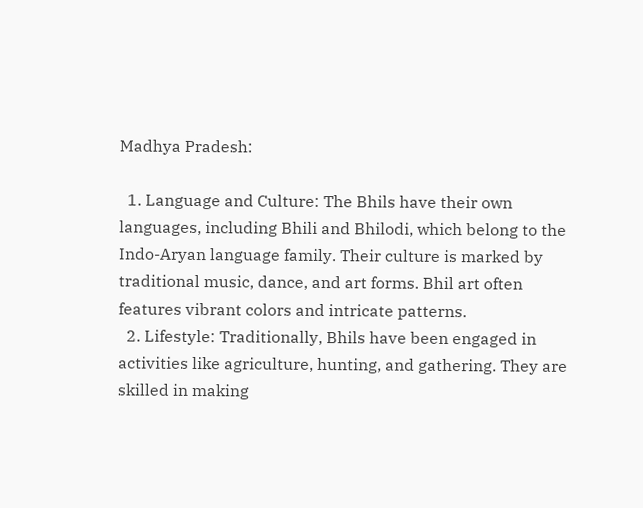Madhya Pradesh:

  1. Language and Culture: The Bhils have their own languages, including Bhili and Bhilodi, which belong to the Indo-Aryan language family. Their culture is marked by traditional music, dance, and art forms. Bhil art often features vibrant colors and intricate patterns.
  2. Lifestyle: Traditionally, Bhils have been engaged in activities like agriculture, hunting, and gathering. They are skilled in making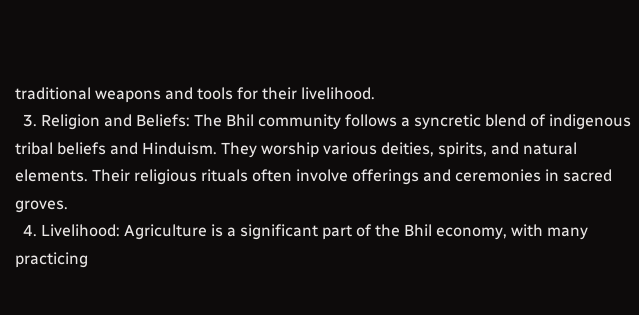traditional weapons and tools for their livelihood.
  3. Religion and Beliefs: The Bhil community follows a syncretic blend of indigenous tribal beliefs and Hinduism. They worship various deities, spirits, and natural elements. Their religious rituals often involve offerings and ceremonies in sacred groves.
  4. Livelihood: Agriculture is a significant part of the Bhil economy, with many practicing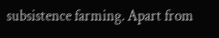subsistence farming. Apart from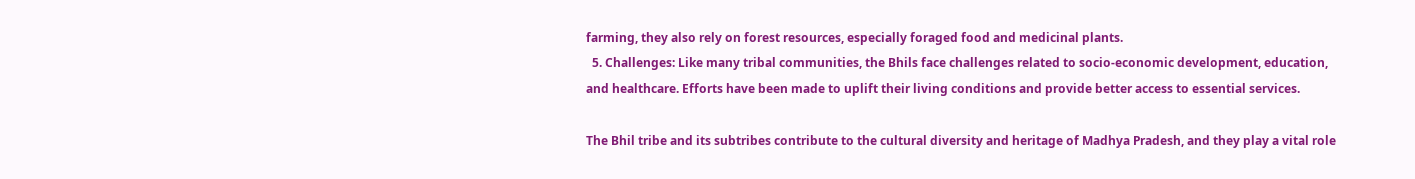farming, they also rely on forest resources, especially foraged food and medicinal plants.
  5. Challenges: Like many tribal communities, the Bhils face challenges related to socio-economic development, education, and healthcare. Efforts have been made to uplift their living conditions and provide better access to essential services.

The Bhil tribe and its subtribes contribute to the cultural diversity and heritage of Madhya Pradesh, and they play a vital role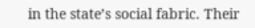in the state’s social fabric. Their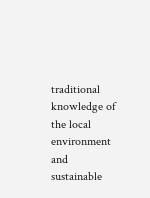traditional knowledge of the local environment and sustainable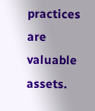practices are valuable assets.